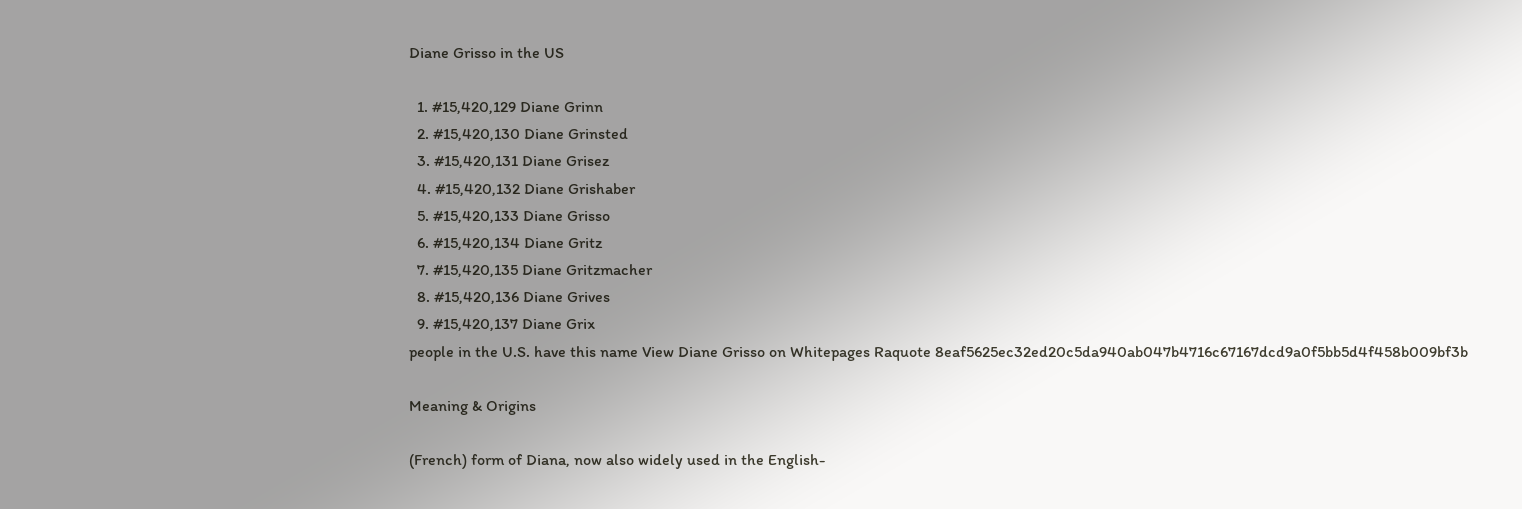Diane Grisso in the US

  1. #15,420,129 Diane Grinn
  2. #15,420,130 Diane Grinsted
  3. #15,420,131 Diane Grisez
  4. #15,420,132 Diane Grishaber
  5. #15,420,133 Diane Grisso
  6. #15,420,134 Diane Gritz
  7. #15,420,135 Diane Gritzmacher
  8. #15,420,136 Diane Grives
  9. #15,420,137 Diane Grix
people in the U.S. have this name View Diane Grisso on Whitepages Raquote 8eaf5625ec32ed20c5da940ab047b4716c67167dcd9a0f5bb5d4f458b009bf3b

Meaning & Origins

(French) form of Diana, now also widely used in the English-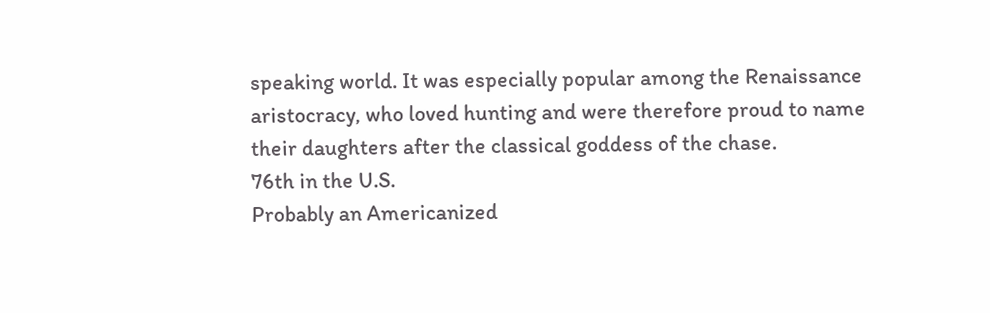speaking world. It was especially popular among the Renaissance aristocracy, who loved hunting and were therefore proud to name their daughters after the classical goddess of the chase.
76th in the U.S.
Probably an Americanized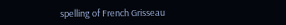spelling of French Grisseau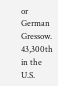or German Gressow.
43,300th in the U.S.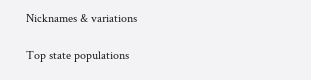Nicknames & variations

Top state populations